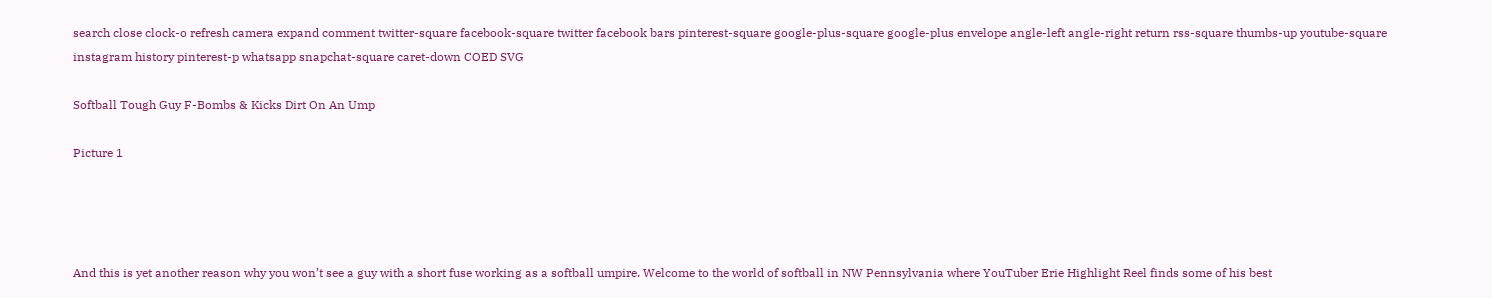search close clock-o refresh camera expand comment twitter-square facebook-square twitter facebook bars pinterest-square google-plus-square google-plus envelope angle-left angle-right return rss-square thumbs-up youtube-square instagram history pinterest-p whatsapp snapchat-square caret-down COED SVG

Softball Tough Guy F-Bombs & Kicks Dirt On An Ump

Picture 1




And this is yet another reason why you won’t see a guy with a short fuse working as a softball umpire. Welcome to the world of softball in NW Pennsylvania where YouTuber Erie Highlight Reel finds some of his best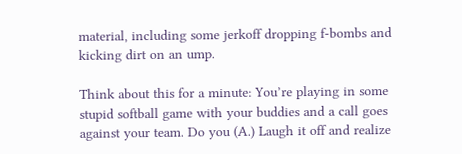material, including some jerkoff dropping f-bombs and kicking dirt on an ump.

Think about this for a minute: You’re playing in some stupid softball game with your buddies and a call goes against your team. Do you (A.) Laugh it off and realize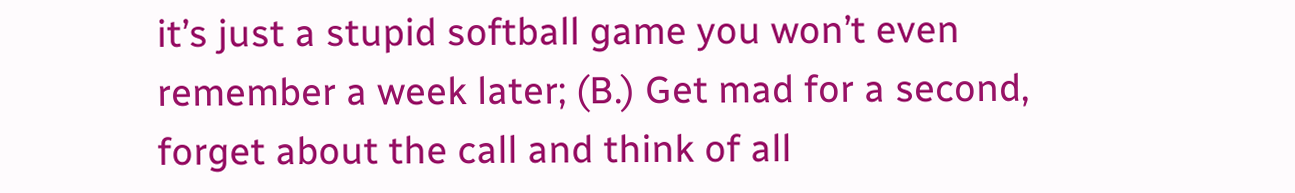it’s just a stupid softball game you won’t even remember a week later; (B.) Get mad for a second, forget about the call and think of all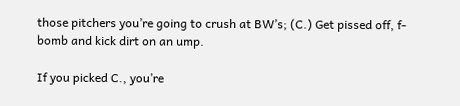those pitchers you’re going to crush at BW’s; (C.) Get pissed off, f-bomb and kick dirt on an ump.

If you picked C., you’re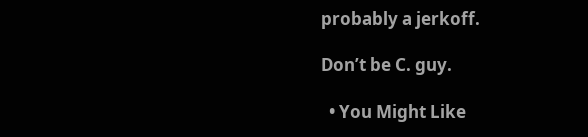probably a jerkoff.

Don’t be C. guy.

  • You Might Like